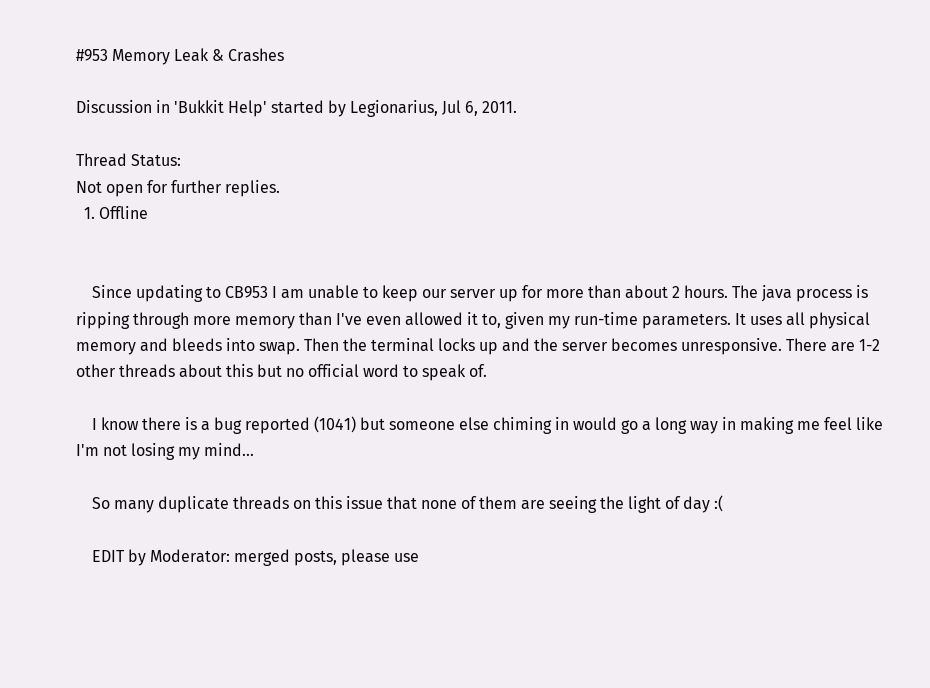#953 Memory Leak & Crashes

Discussion in 'Bukkit Help' started by Legionarius, Jul 6, 2011.

Thread Status:
Not open for further replies.
  1. Offline


    Since updating to CB953 I am unable to keep our server up for more than about 2 hours. The java process is ripping through more memory than I've even allowed it to, given my run-time parameters. It uses all physical memory and bleeds into swap. Then the terminal locks up and the server becomes unresponsive. There are 1-2 other threads about this but no official word to speak of.

    I know there is a bug reported (1041) but someone else chiming in would go a long way in making me feel like I'm not losing my mind...

    So many duplicate threads on this issue that none of them are seeing the light of day :(

    EDIT by Moderator: merged posts, please use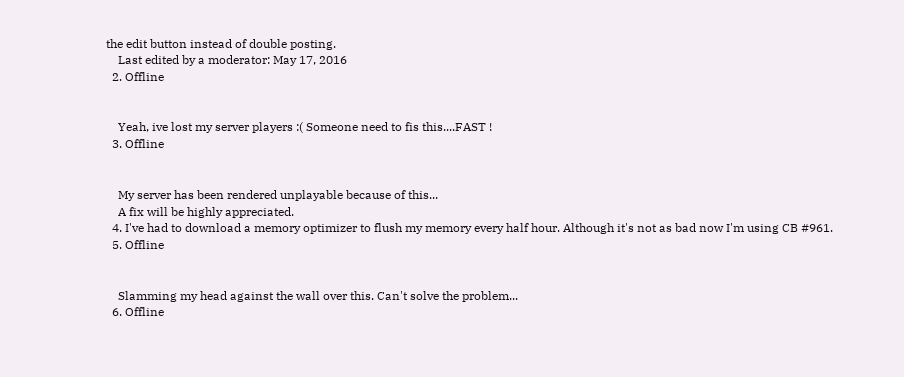the edit button instead of double posting.
    Last edited by a moderator: May 17, 2016
  2. Offline


    Yeah, ive lost my server players :( Someone need to fis this....FAST !
  3. Offline


    My server has been rendered unplayable because of this...
    A fix will be highly appreciated.
  4. I've had to download a memory optimizer to flush my memory every half hour. Although it's not as bad now I'm using CB #961.
  5. Offline


    Slamming my head against the wall over this. Can't solve the problem...
  6. Offline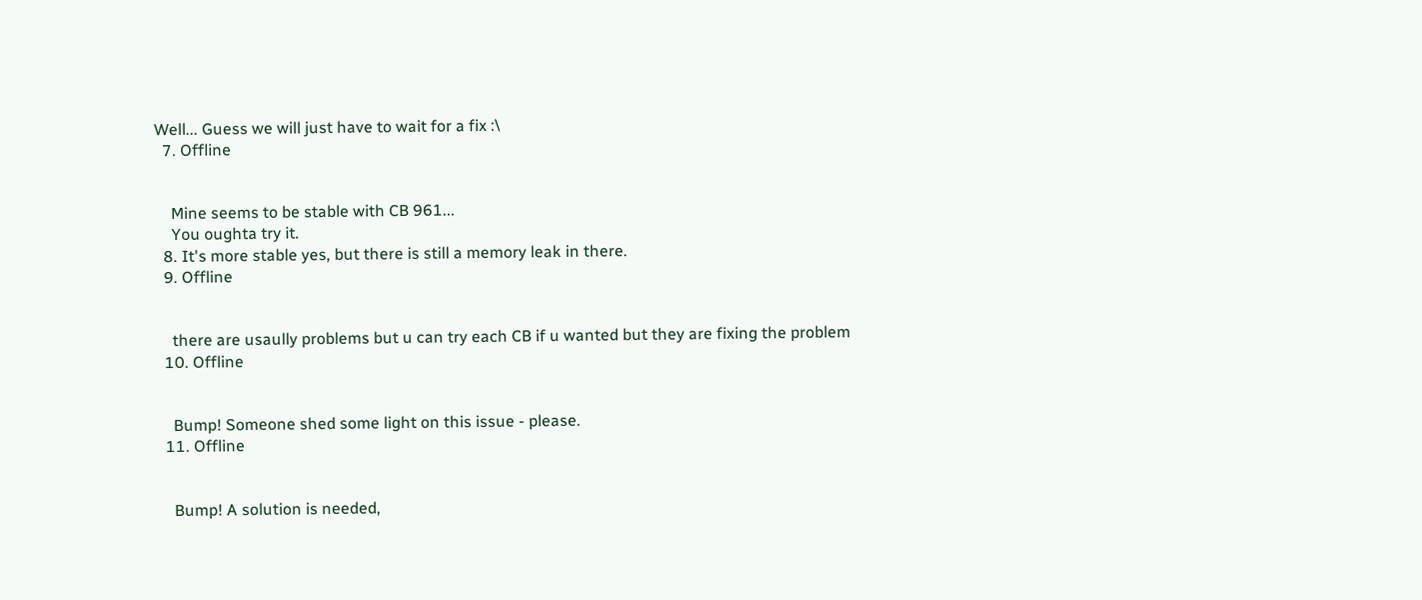Well... Guess we will just have to wait for a fix :\
  7. Offline


    Mine seems to be stable with CB 961...
    You oughta try it.
  8. It's more stable yes, but there is still a memory leak in there.
  9. Offline


    there are usaully problems but u can try each CB if u wanted but they are fixing the problem
  10. Offline


    Bump! Someone shed some light on this issue - please.
  11. Offline


    Bump! A solution is needed,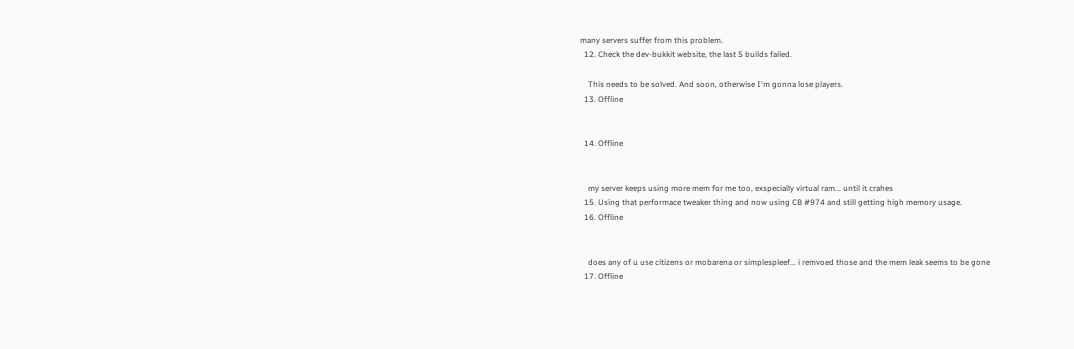many servers suffer from this problem.
  12. Check the dev-bukkit website, the last 5 builds failed.

    This needs to be solved. And soon, otherwise I'm gonna lose players.
  13. Offline


  14. Offline


    my server keeps using more mem for me too, exspecially virtual ram... until it crahes
  15. Using that performace tweaker thing and now using CB #974 and still getting high memory usage.
  16. Offline


    does any of u use citizens or mobarena or simplespleef... i remvoed those and the mem leak seems to be gone
  17. Offline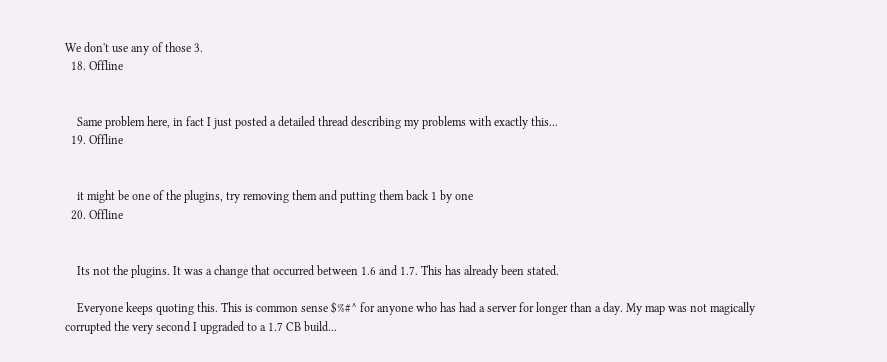We don't use any of those 3.
  18. Offline


    Same problem here, in fact I just posted a detailed thread describing my problems with exactly this...
  19. Offline


    it might be one of the plugins, try removing them and putting them back 1 by one
  20. Offline


    Its not the plugins. It was a change that occurred between 1.6 and 1.7. This has already been stated.

    Everyone keeps quoting this. This is common sense $%#^ for anyone who has had a server for longer than a day. My map was not magically corrupted the very second I upgraded to a 1.7 CB build...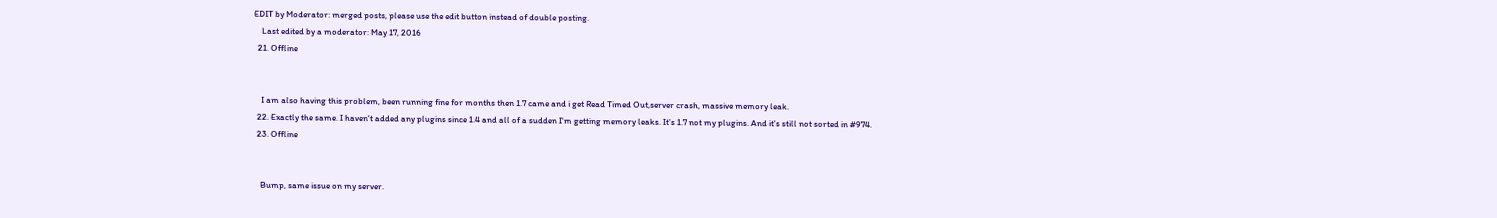EDIT by Moderator: merged posts, please use the edit button instead of double posting.
    Last edited by a moderator: May 17, 2016
  21. Offline


    I am also having this problem, been running fine for months then 1.7 came and i get Read Timed Out,server crash, massive memory leak.
  22. Exactly the same. I haven't added any plugins since 1.4 and all of a sudden I'm getting memory leaks. It's 1.7 not my plugins. And it's still not sorted in #974.
  23. Offline


    Bump, same issue on my server.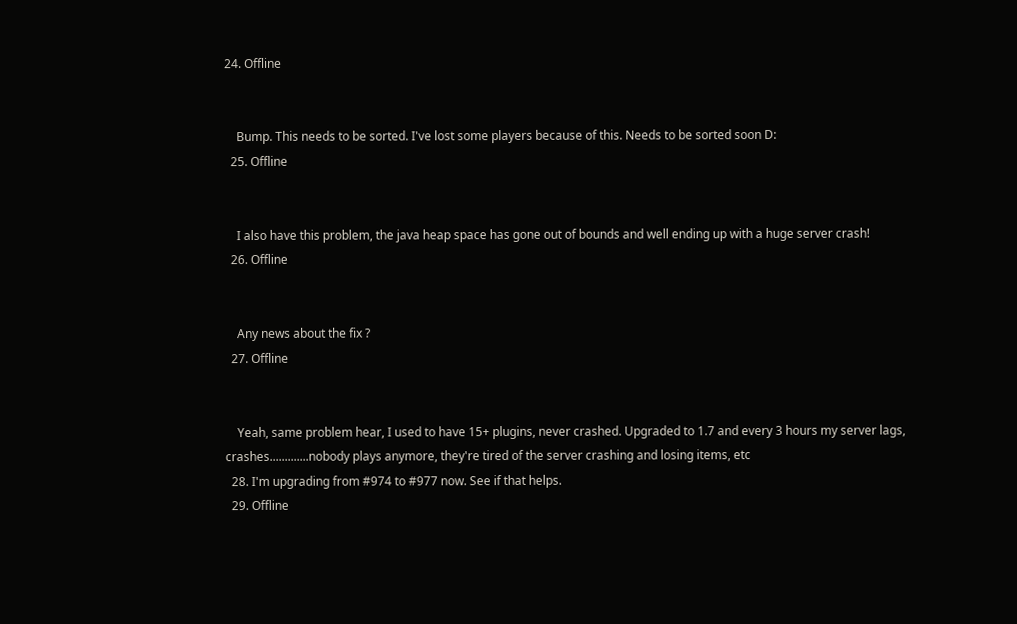24. Offline


    Bump. This needs to be sorted. I've lost some players because of this. Needs to be sorted soon D:
  25. Offline


    I also have this problem, the java heap space has gone out of bounds and well ending up with a huge server crash!
  26. Offline


    Any news about the fix ?
  27. Offline


    Yeah, same problem hear, I used to have 15+ plugins, never crashed. Upgraded to 1.7 and every 3 hours my server lags, crashes.............nobody plays anymore, they're tired of the server crashing and losing items, etc
  28. I'm upgrading from #974 to #977 now. See if that helps.
  29. Offline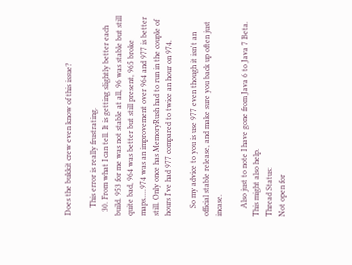Does the bukkit crew even know of this issue?

    This error is really frustrating.
  30. From what I can tell. It is getting slightly better each build. 953 for me was not stable at all, 96 was stable but still quite bad, 964 was better but still present, 965 broke maps.....974 was an improvement over 964 and 977 is better still. Only once has MemoryRush had to run in the couple of hours I've had 977 compared to twice an hour on 974.

    So my advice to you is use 977 even though it isn't an official stable release, and make sure you back up often just incase.

    Also just to note I have gone from Java 6 to Java 7 Beta. This might also help.
Thread Status:
Not open for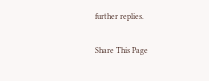further replies.

Share This Page